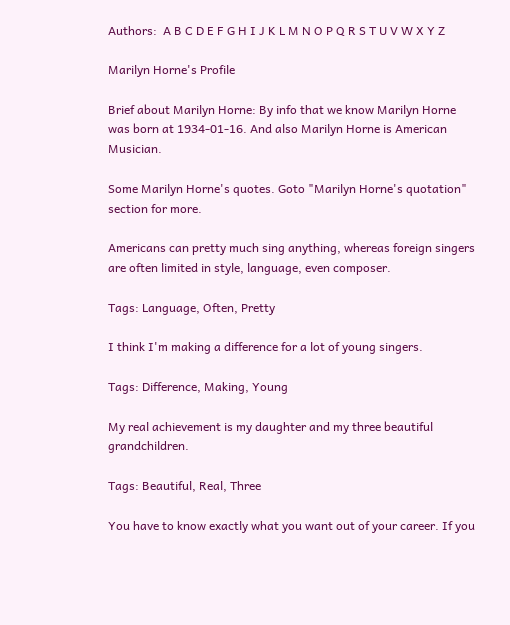Authors:  A B C D E F G H I J K L M N O P Q R S T U V W X Y Z

Marilyn Horne's Profile

Brief about Marilyn Horne: By info that we know Marilyn Horne was born at 1934-01-16. And also Marilyn Horne is American Musician.

Some Marilyn Horne's quotes. Goto "Marilyn Horne's quotation" section for more.

Americans can pretty much sing anything, whereas foreign singers are often limited in style, language, even composer.

Tags: Language, Often, Pretty

I think I'm making a difference for a lot of young singers.

Tags: Difference, Making, Young

My real achievement is my daughter and my three beautiful grandchildren.

Tags: Beautiful, Real, Three

You have to know exactly what you want out of your career. If you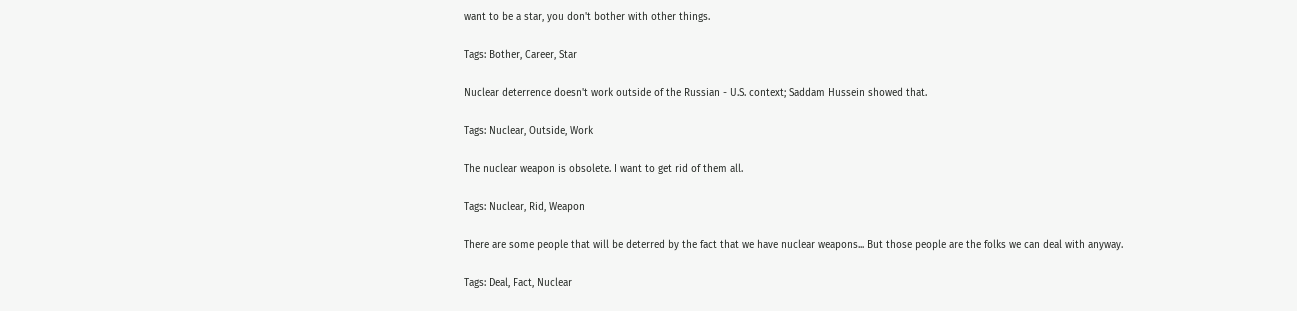want to be a star, you don't bother with other things.

Tags: Bother, Career, Star

Nuclear deterrence doesn't work outside of the Russian - U.S. context; Saddam Hussein showed that.

Tags: Nuclear, Outside, Work

The nuclear weapon is obsolete. I want to get rid of them all.

Tags: Nuclear, Rid, Weapon

There are some people that will be deterred by the fact that we have nuclear weapons... But those people are the folks we can deal with anyway.

Tags: Deal, Fact, Nuclear